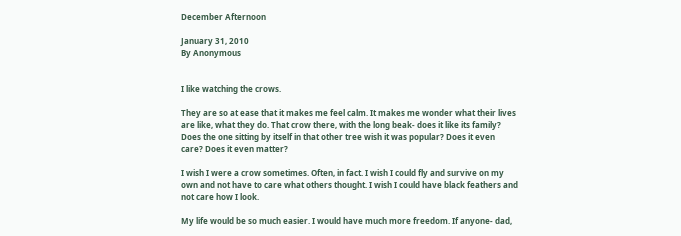December Afternoon

January 31, 2010
By Anonymous


I like watching the crows.

They are so at ease that it makes me feel calm. It makes me wonder what their lives are like, what they do. That crow there, with the long beak- does it like its family? Does the one sitting by itself in that other tree wish it was popular? Does it even care? Does it even matter?

I wish I were a crow sometimes. Often, in fact. I wish I could fly and survive on my own and not have to care what others thought. I wish I could have black feathers and not care how I look.

My life would be so much easier. I would have much more freedom. If anyone- dad,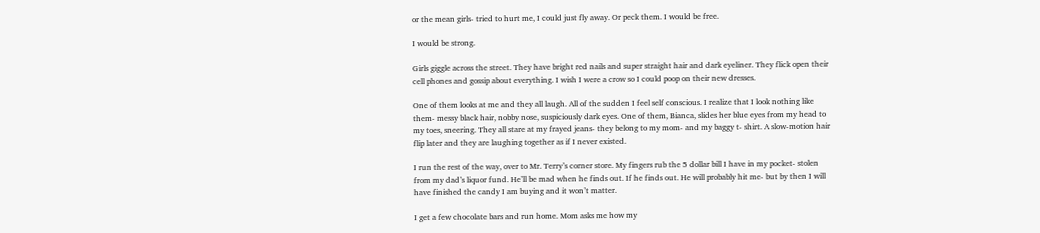or the mean girls- tried to hurt me, I could just fly away. Or peck them. I would be free.

I would be strong.

Girls giggle across the street. They have bright red nails and super straight hair and dark eyeliner. They flick open their cell phones and gossip about everything. I wish I were a crow so I could poop on their new dresses.

One of them looks at me and they all laugh. All of the sudden I feel self conscious. I realize that I look nothing like them- messy black hair, nobby nose, suspiciously dark eyes. One of them, Bianca, slides her blue eyes from my head to my toes, sneering. They all stare at my frayed jeans- they belong to my mom- and my baggy t- shirt. A slow-motion hair flip later and they are laughing together as if I never existed.

I run the rest of the way, over to Mr. Terry’s corner store. My fingers rub the 5 dollar bill I have in my pocket- stolen from my dad’s liquor fund. He’ll be mad when he finds out. If he finds out. He will probably hit me- but by then I will have finished the candy I am buying and it won’t matter.

I get a few chocolate bars and run home. Mom asks me how my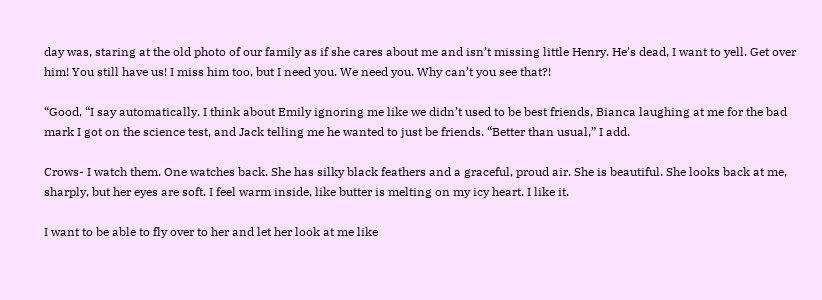day was, staring at the old photo of our family as if she cares about me and isn’t missing little Henry. He’s dead, I want to yell. Get over him! You still have us! I miss him too, but I need you. We need you. Why can’t you see that?!

“Good, “I say automatically. I think about Emily ignoring me like we didn’t used to be best friends, Bianca laughing at me for the bad mark I got on the science test, and Jack telling me he wanted to just be friends. “Better than usual,” I add.

Crows- I watch them. One watches back. She has silky black feathers and a graceful, proud air. She is beautiful. She looks back at me, sharply, but her eyes are soft. I feel warm inside, like butter is melting on my icy heart. I like it.

I want to be able to fly over to her and let her look at me like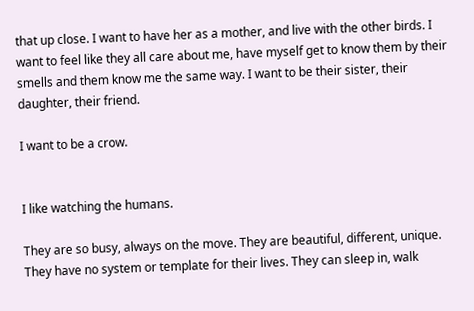that up close. I want to have her as a mother, and live with the other birds. I want to feel like they all care about me, have myself get to know them by their smells and them know me the same way. I want to be their sister, their daughter, their friend.

I want to be a crow.


I like watching the humans.

They are so busy, always on the move. They are beautiful, different, unique. They have no system or template for their lives. They can sleep in, walk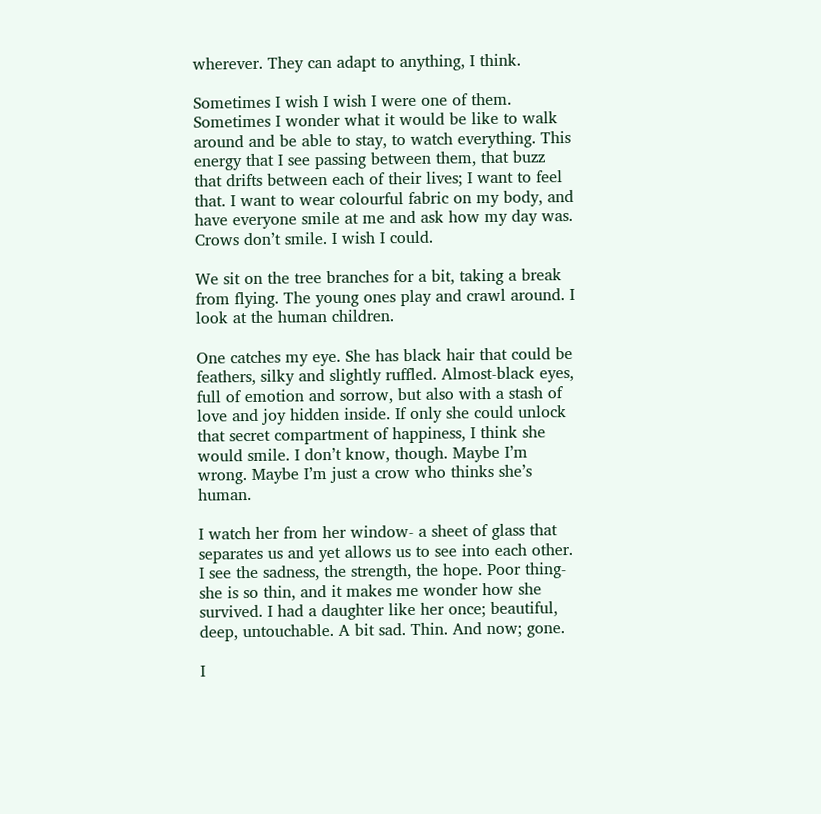wherever. They can adapt to anything, I think.

Sometimes I wish I wish I were one of them. Sometimes I wonder what it would be like to walk around and be able to stay, to watch everything. This energy that I see passing between them, that buzz that drifts between each of their lives; I want to feel that. I want to wear colourful fabric on my body, and have everyone smile at me and ask how my day was. Crows don’t smile. I wish I could.

We sit on the tree branches for a bit, taking a break from flying. The young ones play and crawl around. I look at the human children.

One catches my eye. She has black hair that could be feathers, silky and slightly ruffled. Almost-black eyes, full of emotion and sorrow, but also with a stash of love and joy hidden inside. If only she could unlock that secret compartment of happiness, I think she would smile. I don’t know, though. Maybe I’m wrong. Maybe I’m just a crow who thinks she’s human.

I watch her from her window- a sheet of glass that separates us and yet allows us to see into each other. I see the sadness, the strength, the hope. Poor thing- she is so thin, and it makes me wonder how she survived. I had a daughter like her once; beautiful, deep, untouchable. A bit sad. Thin. And now; gone.

I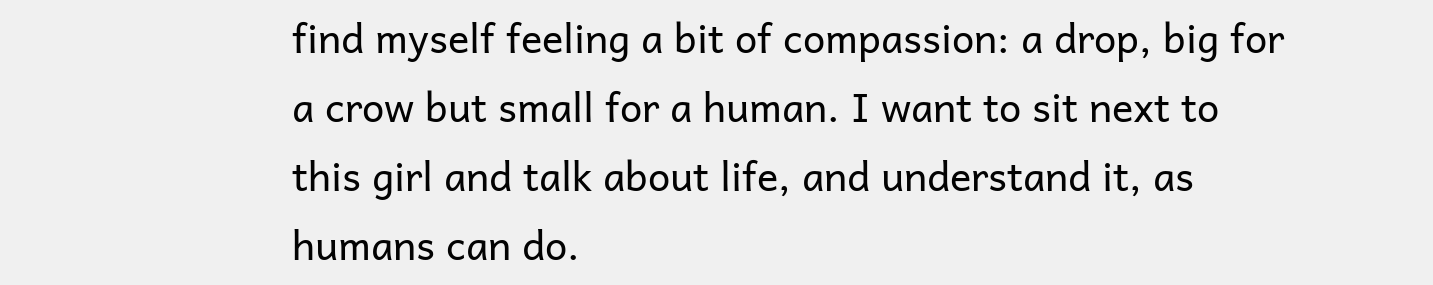find myself feeling a bit of compassion: a drop, big for a crow but small for a human. I want to sit next to this girl and talk about life, and understand it, as humans can do.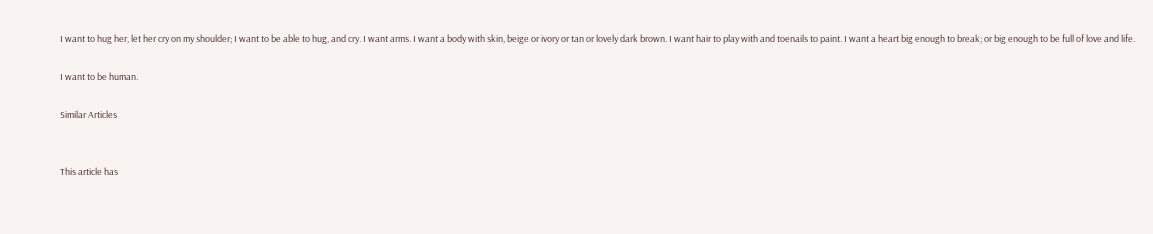I want to hug her, let her cry on my shoulder; I want to be able to hug, and cry. I want arms. I want a body with skin, beige or ivory or tan or lovely dark brown. I want hair to play with and toenails to paint. I want a heart big enough to break; or big enough to be full of love and life.

I want to be human.

Similar Articles


This article has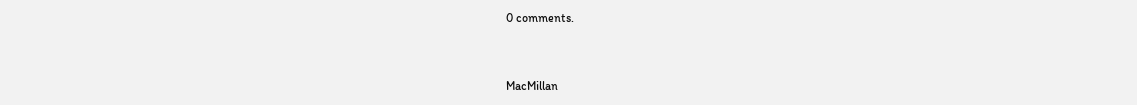0 comments.


MacMillan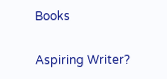Books

Aspiring Writer?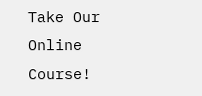Take Our Online Course!